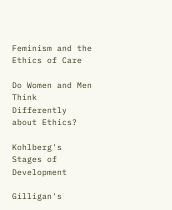Feminism and the Ethics of Care

Do Women and Men Think Differently about Ethics?

Kohlberg's Stages of Development

Gilligan's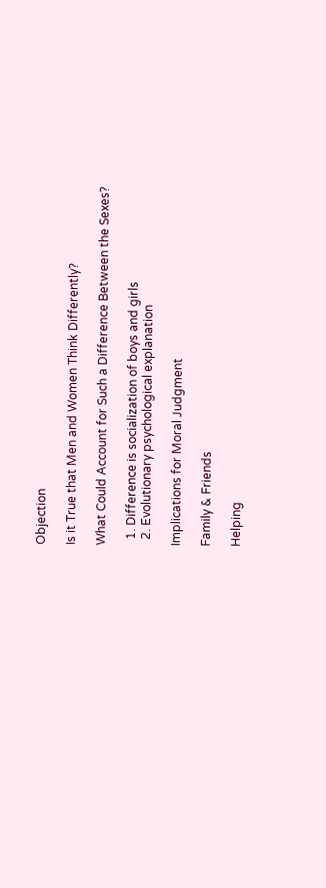Objection

Is it True that Men and Women Think Differently?

What Could Account for Such a Difference Between the Sexes?

  1. Difference is socialization of boys and girls
  2. Evolutionary psychological explanation

Implications for Moral Judgment

Family & Friends

Helping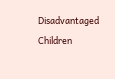Disadvantaged Children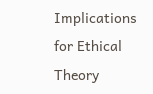Implications for Ethical Theory